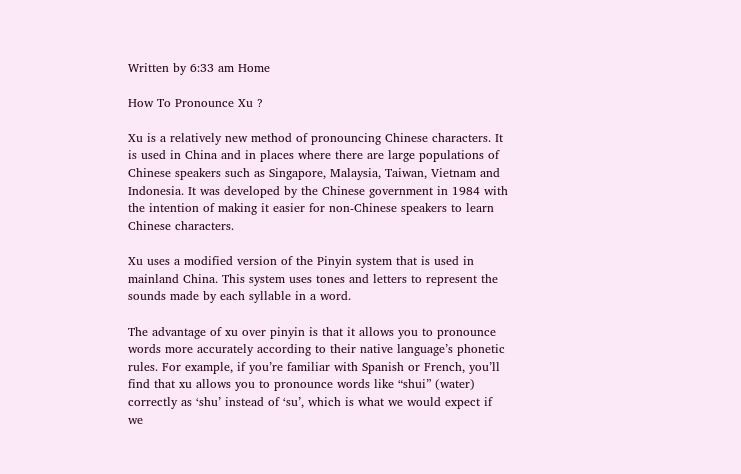Written by 6:33 am Home

How To Pronounce Xu ?

Xu is a relatively new method of pronouncing Chinese characters. It is used in China and in places where there are large populations of Chinese speakers such as Singapore, Malaysia, Taiwan, Vietnam and Indonesia. It was developed by the Chinese government in 1984 with the intention of making it easier for non-Chinese speakers to learn Chinese characters.

Xu uses a modified version of the Pinyin system that is used in mainland China. This system uses tones and letters to represent the sounds made by each syllable in a word.

The advantage of xu over pinyin is that it allows you to pronounce words more accurately according to their native language’s phonetic rules. For example, if you’re familiar with Spanish or French, you’ll find that xu allows you to pronounce words like “shui” (water) correctly as ‘shu’ instead of ‘su’, which is what we would expect if we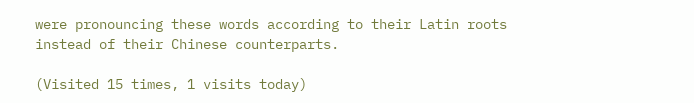were pronouncing these words according to their Latin roots instead of their Chinese counterparts.

(Visited 15 times, 1 visits today)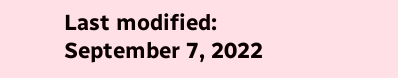Last modified: September 7, 2022